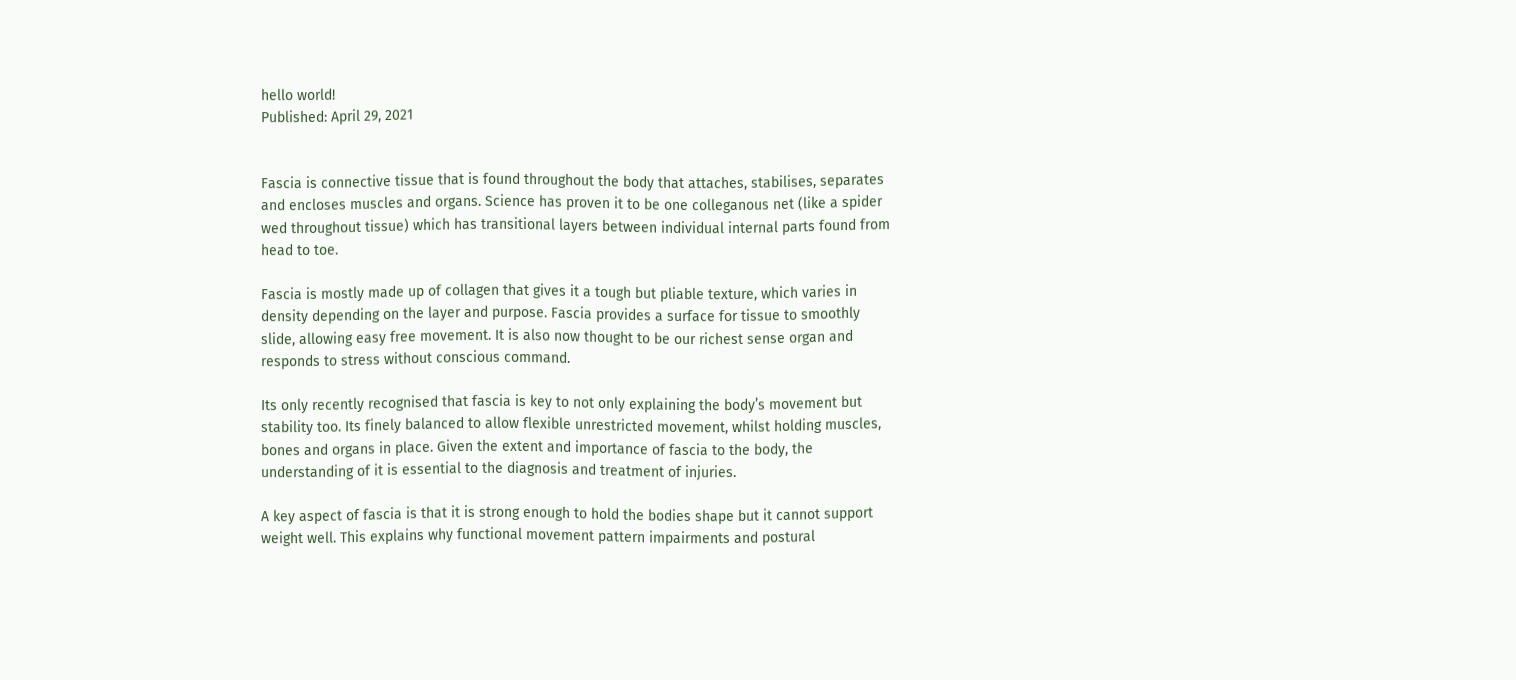hello world!
Published: April 29, 2021


Fascia is connective tissue that is found throughout the body that attaches, stabilises, separates and encloses muscles and organs. Science has proven it to be one colleganous net (like a spider wed throughout tissue) which has transitional layers between individual internal parts found from head to toe.

Fascia is mostly made up of collagen that gives it a tough but pliable texture, which varies in density depending on the layer and purpose. Fascia provides a surface for tissue to smoothly slide, allowing easy free movement. It is also now thought to be our richest sense organ and responds to stress without conscious command.

Its only recently recognised that fascia is key to not only explaining the body’s movement but stability too. Its finely balanced to allow flexible unrestricted movement, whilst holding muscles, bones and organs in place. Given the extent and importance of fascia to the body, the understanding of it is essential to the diagnosis and treatment of injuries.

A key aspect of fascia is that it is strong enough to hold the bodies shape but it cannot support weight well. This explains why functional movement pattern impairments and postural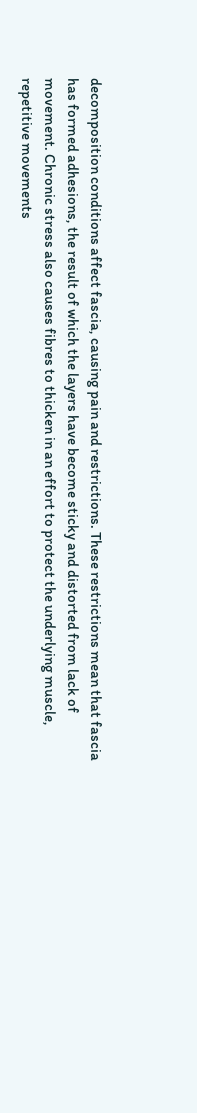decomposition conditions affect fascia, causing pain and restrictions. These restrictions mean that fascia has formed adhesions, the result of which the layers have become sticky and distorted from lack of movement. Chronic stress also causes fibres to thicken in an effort to protect the underlying muscle, repetitive movements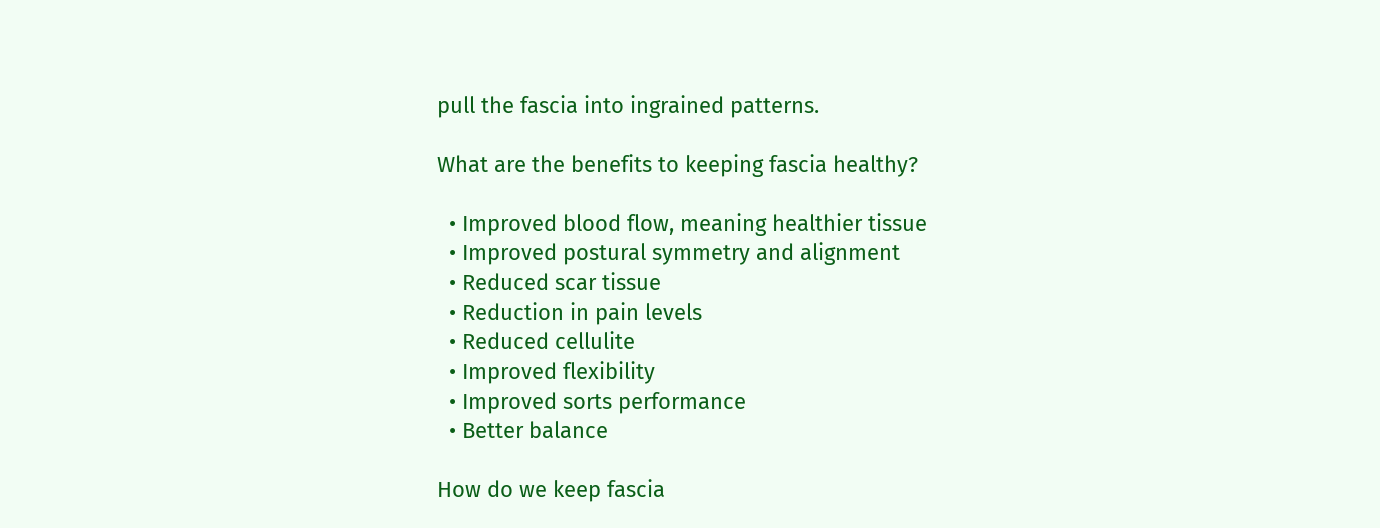pull the fascia into ingrained patterns.

What are the benefits to keeping fascia healthy?

  • Improved blood flow, meaning healthier tissue
  • Improved postural symmetry and alignment
  • Reduced scar tissue
  • Reduction in pain levels
  • Reduced cellulite
  • Improved flexibility
  • Improved sorts performance
  • Better balance

How do we keep fascia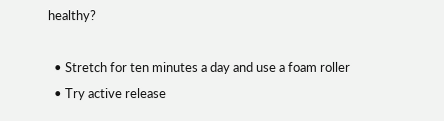healthy?

  • Stretch for ten minutes a day and use a foam roller
  • Try active release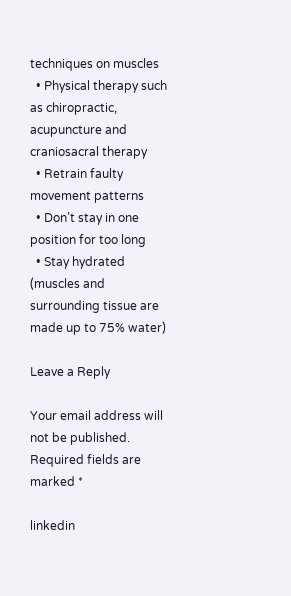techniques on muscles
  • Physical therapy such as chiropractic, acupuncture and craniosacral therapy
  • Retrain faulty movement patterns
  • Don’t stay in one position for too long
  • Stay hydrated (muscles and surrounding tissue are made up to 75% water)

Leave a Reply

Your email address will not be published. Required fields are marked *

linkedin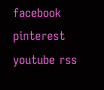facebook pinterest youtube rss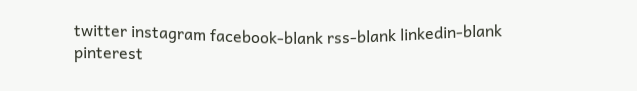twitter instagram facebook-blank rss-blank linkedin-blank pinterest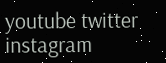youtube twitter instagram